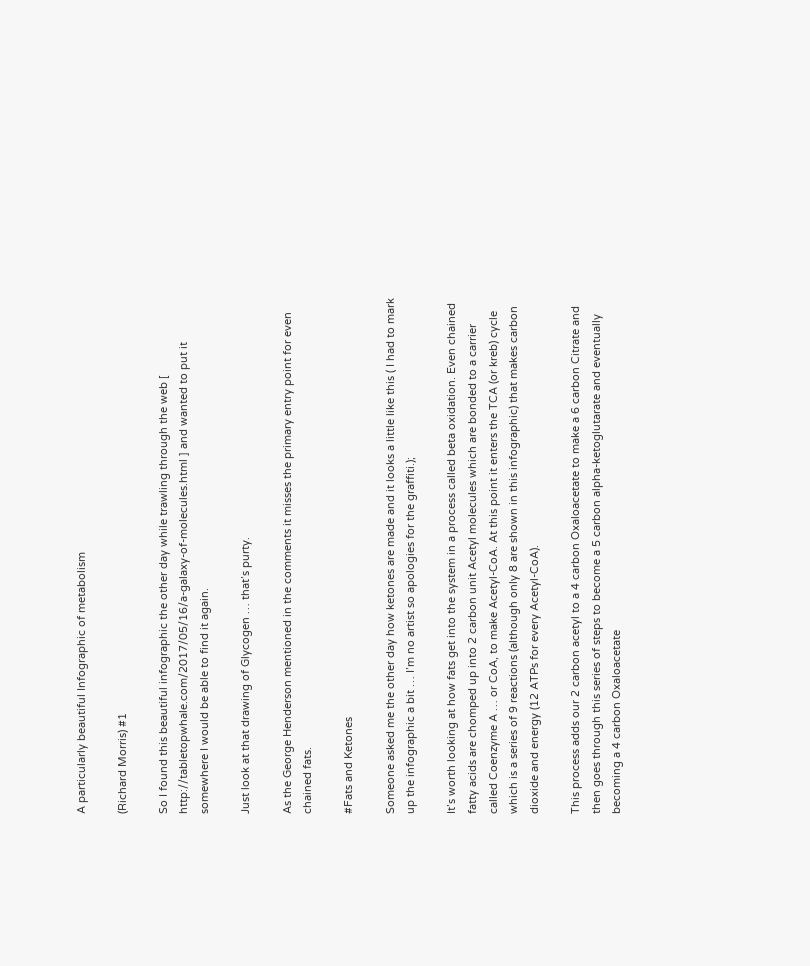A particularly beautiful Infographic of metabolism

(Richard Morris) #1

So I found this beautiful infographic the other day while trawling through the web [ http://tabletopwhale.com/2017/05/16/a-galaxy-of-molecules.html ] and wanted to put it somewhere I would be able to find it again.

Just look at that drawing of Glycogen … that’s purty.

As the George Henderson mentioned in the comments it misses the primary entry point for even chained fats.

#Fats and Ketones

Someone asked me the other day how ketones are made and it looks a little like this ( I had to mark up the infographic a bit … I’m no artist so apologies for the graffiti.);

It’s worth looking at how fats get into the system in a process called beta oxidation. Even chained fatty acids are chomped up into 2 carbon unit Acetyl molecules which are bonded to a carrier called Coenzyme A … or CoA, to make Acetyl-CoA. At this point it enters the TCA (or kreb) cycle which is a series of 9 reactions (although only 8 are shown in this infographic) that makes carbon dioxide and energy (12 ATPs for every Acetyl-CoA).

This process adds our 2 carbon acetyl to a 4 carbon Oxaloacetate to make a 6 carbon Citrate and then goes through this series of steps to become a 5 carbon alpha-ketoglutarate and eventually becoming a 4 carbon Oxaloacetate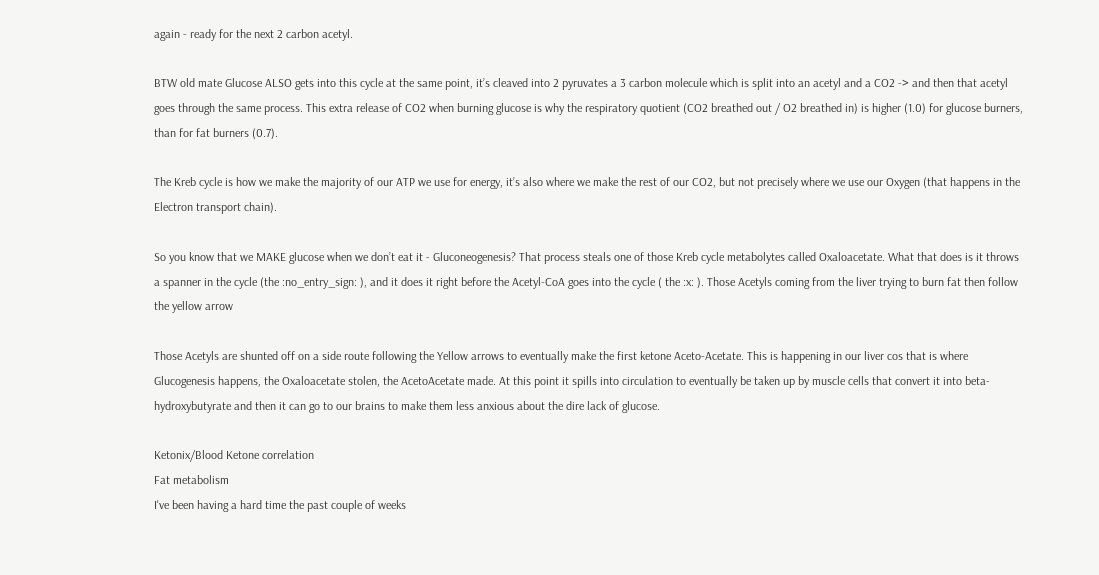again - ready for the next 2 carbon acetyl.

BTW old mate Glucose ALSO gets into this cycle at the same point, it’s cleaved into 2 pyruvates a 3 carbon molecule which is split into an acetyl and a CO2 -> and then that acetyl goes through the same process. This extra release of CO2 when burning glucose is why the respiratory quotient (CO2 breathed out / O2 breathed in) is higher (1.0) for glucose burners, than for fat burners (0.7).

The Kreb cycle is how we make the majority of our ATP we use for energy, it’s also where we make the rest of our CO2, but not precisely where we use our Oxygen (that happens in the Electron transport chain).

So you know that we MAKE glucose when we don’t eat it - Gluconeogenesis? That process steals one of those Kreb cycle metabolytes called Oxaloacetate. What that does is it throws a spanner in the cycle (the :no_entry_sign: ), and it does it right before the Acetyl-CoA goes into the cycle ( the :x: ). Those Acetyls coming from the liver trying to burn fat then follow the yellow arrow

Those Acetyls are shunted off on a side route following the Yellow arrows to eventually make the first ketone Aceto-Acetate. This is happening in our liver cos that is where Glucogenesis happens, the Oxaloacetate stolen, the AcetoAcetate made. At this point it spills into circulation to eventually be taken up by muscle cells that convert it into beta-hydroxybutyrate and then it can go to our brains to make them less anxious about the dire lack of glucose.

Ketonix/Blood Ketone correlation
Fat metabolism
I've been having a hard time the past couple of weeks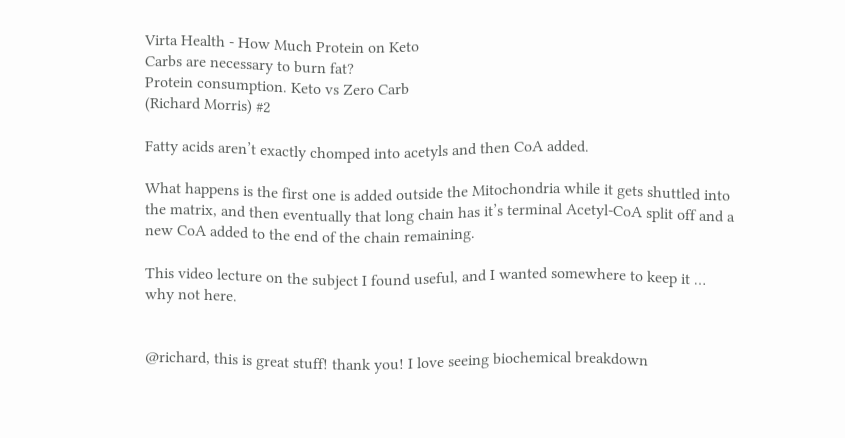Virta Health - How Much Protein on Keto
Carbs are necessary to burn fat?
Protein consumption. Keto vs Zero Carb
(Richard Morris) #2

Fatty acids aren’t exactly chomped into acetyls and then CoA added.

What happens is the first one is added outside the Mitochondria while it gets shuttled into the matrix, and then eventually that long chain has it’s terminal Acetyl-CoA split off and a new CoA added to the end of the chain remaining.

This video lecture on the subject I found useful, and I wanted somewhere to keep it … why not here.


@richard, this is great stuff! thank you! I love seeing biochemical breakdown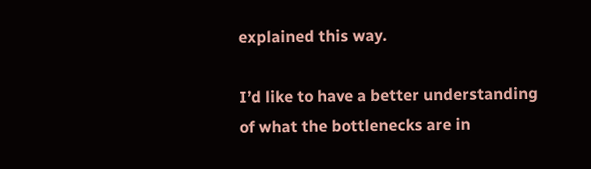explained this way.

I’d like to have a better understanding of what the bottlenecks are in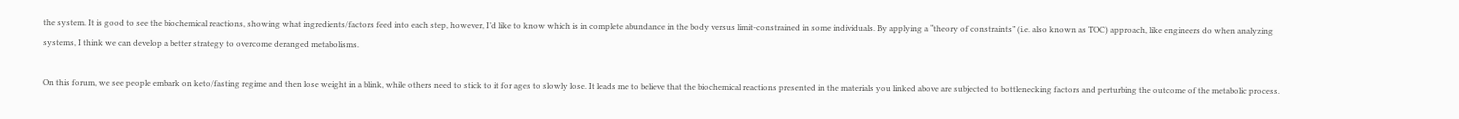the system. It is good to see the biochemical reactions, showing what ingredients/factors feed into each step, however, I’d like to know which is in complete abundance in the body versus limit-constrained in some individuals. By applying a “theory of constraints” (i.e. also known as TOC) approach, like engineers do when analyzing systems, I think we can develop a better strategy to overcome deranged metabolisms.

On this forum, we see people embark on keto/fasting regime and then lose weight in a blink, while others need to stick to it for ages to slowly lose. It leads me to believe that the biochemical reactions presented in the materials you linked above are subjected to bottlenecking factors and perturbing the outcome of the metabolic process.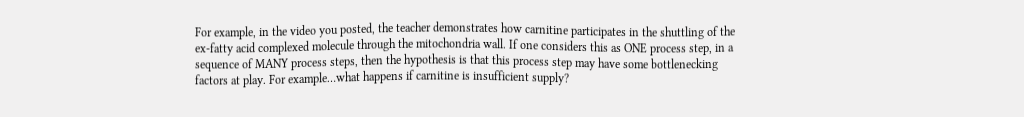For example, in the video you posted, the teacher demonstrates how carnitine participates in the shuttling of the ex-fatty acid complexed molecule through the mitochondria wall. If one considers this as ONE process step, in a sequence of MANY process steps, then the hypothesis is that this process step may have some bottlenecking factors at play. For example…what happens if carnitine is insufficient supply?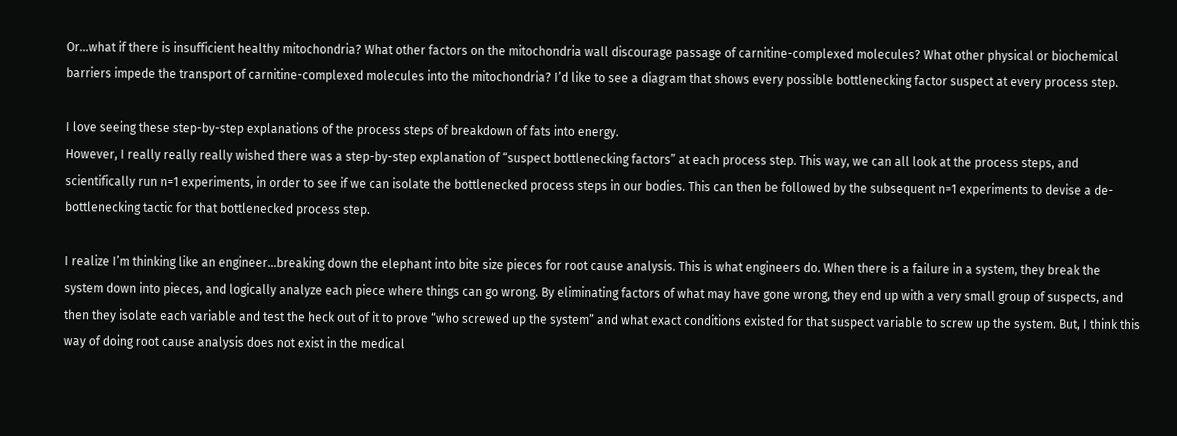Or…what if there is insufficient healthy mitochondria? What other factors on the mitochondria wall discourage passage of carnitine-complexed molecules? What other physical or biochemical barriers impede the transport of carnitine-complexed molecules into the mitochondria? I’d like to see a diagram that shows every possible bottlenecking factor suspect at every process step.

I love seeing these step-by-step explanations of the process steps of breakdown of fats into energy.
However, I really really really wished there was a step-by-step explanation of “suspect bottlenecking factors” at each process step. This way, we can all look at the process steps, and scientifically run n=1 experiments, in order to see if we can isolate the bottlenecked process steps in our bodies. This can then be followed by the subsequent n=1 experiments to devise a de-bottlenecking tactic for that bottlenecked process step.

I realize I’m thinking like an engineer…breaking down the elephant into bite size pieces for root cause analysis. This is what engineers do. When there is a failure in a system, they break the system down into pieces, and logically analyze each piece where things can go wrong. By eliminating factors of what may have gone wrong, they end up with a very small group of suspects, and then they isolate each variable and test the heck out of it to prove “who screwed up the system” and what exact conditions existed for that suspect variable to screw up the system. But, I think this way of doing root cause analysis does not exist in the medical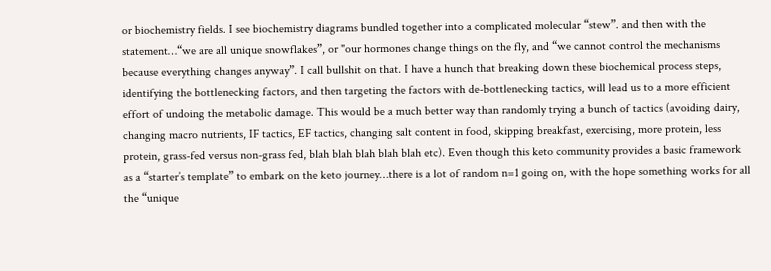or biochemistry fields. I see biochemistry diagrams bundled together into a complicated molecular “stew”. and then with the statement…“we are all unique snowflakes”, or "our hormones change things on the fly, and “we cannot control the mechanisms because everything changes anyway”. I call bullshit on that. I have a hunch that breaking down these biochemical process steps, identifying the bottlenecking factors, and then targeting the factors with de-bottlenecking tactics, will lead us to a more efficient effort of undoing the metabolic damage. This would be a much better way than randomly trying a bunch of tactics (avoiding dairy, changing macro nutrients, IF tactics, EF tactics, changing salt content in food, skipping breakfast, exercising, more protein, less protein, grass-fed versus non-grass fed, blah blah blah blah blah etc). Even though this keto community provides a basic framework as a “starter’s template” to embark on the keto journey…there is a lot of random n=1 going on, with the hope something works for all the “unique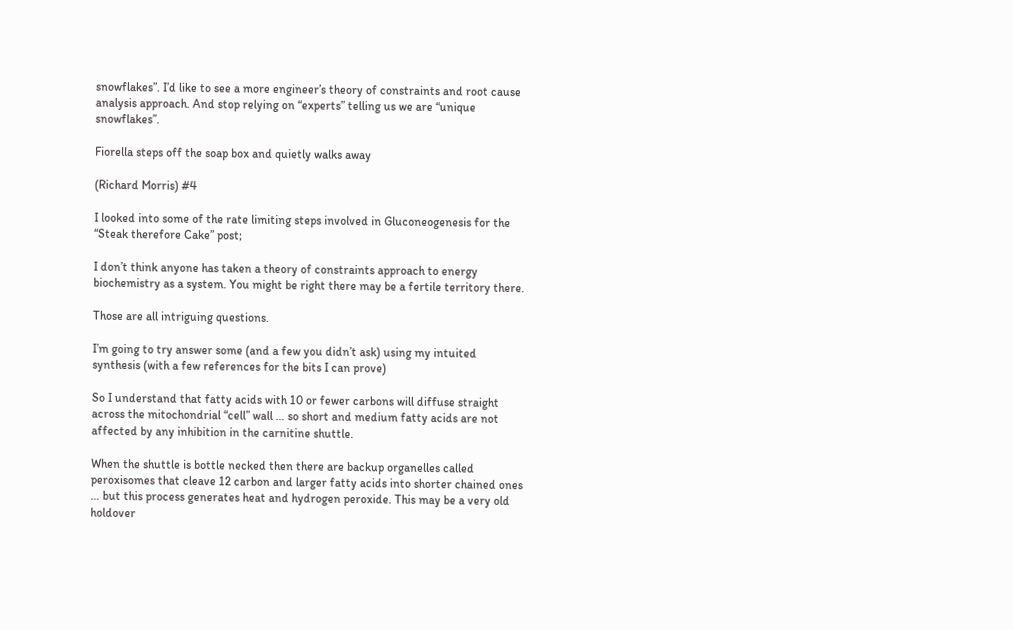snowflakes”. I’d like to see a more engineer’s theory of constraints and root cause analysis approach. And stop relying on “experts” telling us we are “unique snowflakes”.

Fiorella steps off the soap box and quietly walks away

(Richard Morris) #4

I looked into some of the rate limiting steps involved in Gluconeogenesis for the “Steak therefore Cake” post;

I don’t think anyone has taken a theory of constraints approach to energy biochemistry as a system. You might be right there may be a fertile territory there.

Those are all intriguing questions.

I’m going to try answer some (and a few you didn’t ask) using my intuited synthesis (with a few references for the bits I can prove)

So I understand that fatty acids with 10 or fewer carbons will diffuse straight across the mitochondrial “cell” wall … so short and medium fatty acids are not affected by any inhibition in the carnitine shuttle.

When the shuttle is bottle necked then there are backup organelles called peroxisomes that cleave 12 carbon and larger fatty acids into shorter chained ones … but this process generates heat and hydrogen peroxide. This may be a very old holdover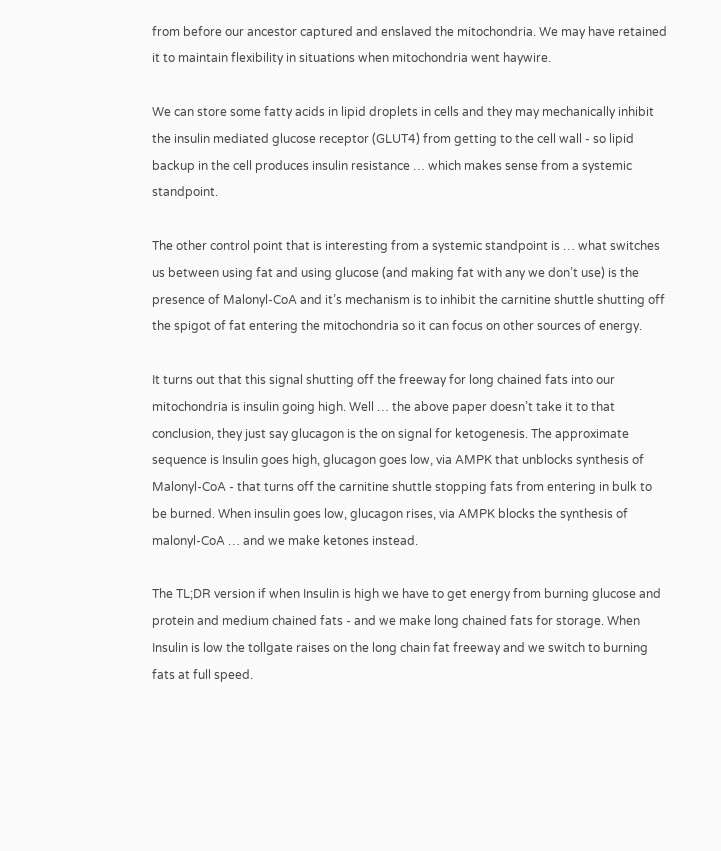from before our ancestor captured and enslaved the mitochondria. We may have retained it to maintain flexibility in situations when mitochondria went haywire.

We can store some fatty acids in lipid droplets in cells and they may mechanically inhibit the insulin mediated glucose receptor (GLUT4) from getting to the cell wall - so lipid backup in the cell produces insulin resistance … which makes sense from a systemic standpoint.

The other control point that is interesting from a systemic standpoint is … what switches us between using fat and using glucose (and making fat with any we don’t use) is the presence of Malonyl-CoA and it’s mechanism is to inhibit the carnitine shuttle shutting off the spigot of fat entering the mitochondria so it can focus on other sources of energy.

It turns out that this signal shutting off the freeway for long chained fats into our mitochondria is insulin going high. Well … the above paper doesn’t take it to that conclusion, they just say glucagon is the on signal for ketogenesis. The approximate sequence is Insulin goes high, glucagon goes low, via AMPK that unblocks synthesis of Malonyl-CoA - that turns off the carnitine shuttle stopping fats from entering in bulk to be burned. When insulin goes low, glucagon rises, via AMPK blocks the synthesis of malonyl-CoA … and we make ketones instead.

The TL;DR version if when Insulin is high we have to get energy from burning glucose and protein and medium chained fats - and we make long chained fats for storage. When Insulin is low the tollgate raises on the long chain fat freeway and we switch to burning fats at full speed.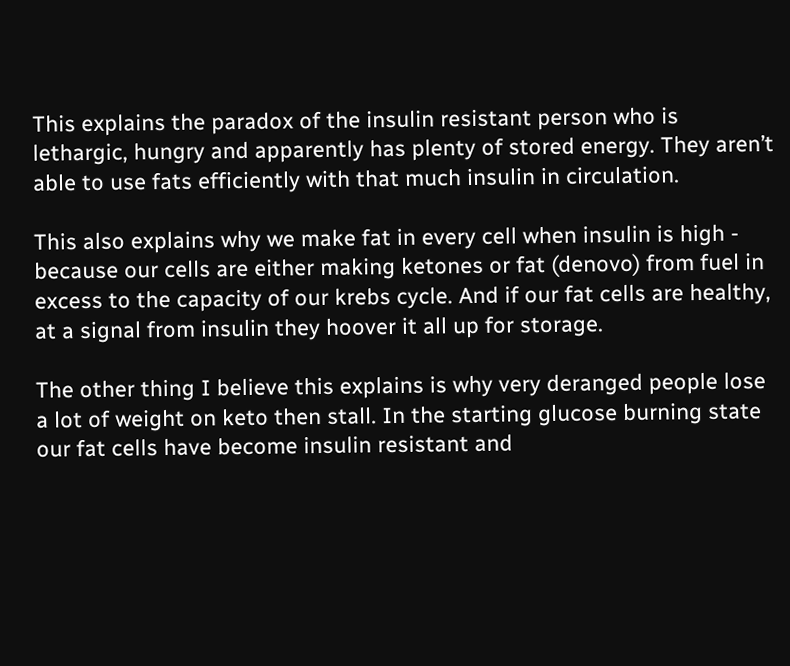This explains the paradox of the insulin resistant person who is lethargic, hungry and apparently has plenty of stored energy. They aren’t able to use fats efficiently with that much insulin in circulation.

This also explains why we make fat in every cell when insulin is high - because our cells are either making ketones or fat (denovo) from fuel in excess to the capacity of our krebs cycle. And if our fat cells are healthy, at a signal from insulin they hoover it all up for storage.

The other thing I believe this explains is why very deranged people lose a lot of weight on keto then stall. In the starting glucose burning state our fat cells have become insulin resistant and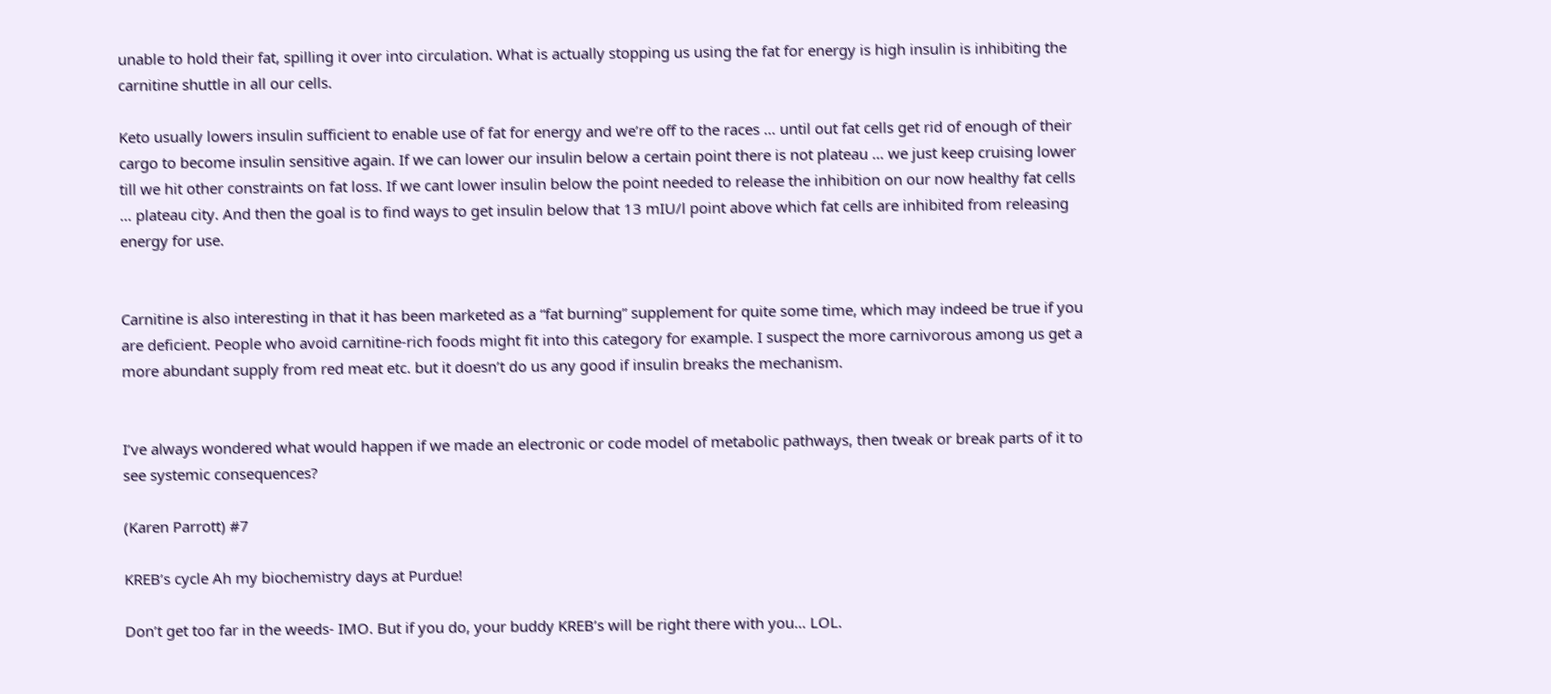unable to hold their fat, spilling it over into circulation. What is actually stopping us using the fat for energy is high insulin is inhibiting the carnitine shuttle in all our cells.

Keto usually lowers insulin sufficient to enable use of fat for energy and we’re off to the races … until out fat cells get rid of enough of their cargo to become insulin sensitive again. If we can lower our insulin below a certain point there is not plateau … we just keep cruising lower till we hit other constraints on fat loss. If we cant lower insulin below the point needed to release the inhibition on our now healthy fat cells … plateau city. And then the goal is to find ways to get insulin below that 13 mIU/l point above which fat cells are inhibited from releasing energy for use.


Carnitine is also interesting in that it has been marketed as a “fat burning” supplement for quite some time, which may indeed be true if you are deficient. People who avoid carnitine-rich foods might fit into this category for example. I suspect the more carnivorous among us get a more abundant supply from red meat etc. but it doesn’t do us any good if insulin breaks the mechanism.


I’ve always wondered what would happen if we made an electronic or code model of metabolic pathways, then tweak or break parts of it to see systemic consequences?

(Karen Parrott) #7

KREB’s cycle Ah my biochemistry days at Purdue!

Don’t get too far in the weeds- IMO. But if you do, your buddy KREB’s will be right there with you… LOL.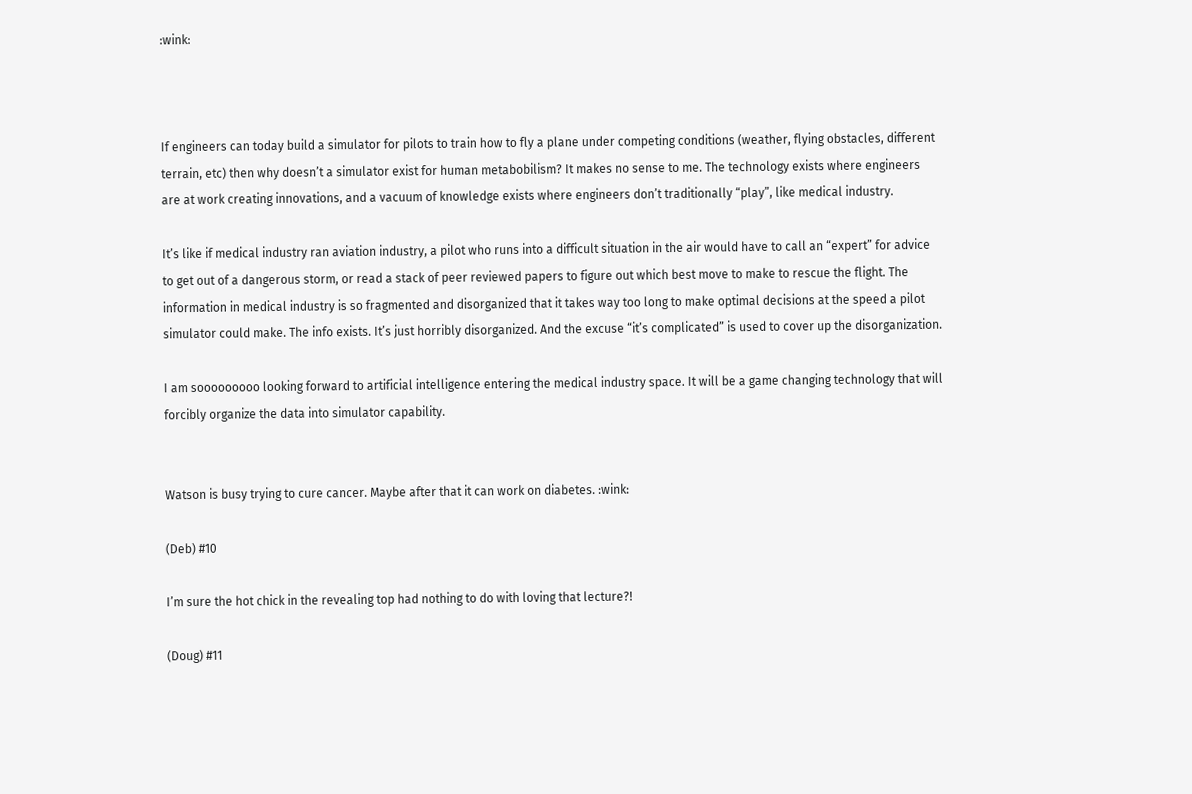:wink:



If engineers can today build a simulator for pilots to train how to fly a plane under competing conditions (weather, flying obstacles, different terrain, etc) then why doesn’t a simulator exist for human metabobilism? It makes no sense to me. The technology exists where engineers are at work creating innovations, and a vacuum of knowledge exists where engineers don’t traditionally “play”, like medical industry.

It’s like if medical industry ran aviation industry, a pilot who runs into a difficult situation in the air would have to call an “expert” for advice to get out of a dangerous storm, or read a stack of peer reviewed papers to figure out which best move to make to rescue the flight. The information in medical industry is so fragmented and disorganized that it takes way too long to make optimal decisions at the speed a pilot simulator could make. The info exists. It’s just horribly disorganized. And the excuse “it’s complicated” is used to cover up the disorganization.

I am sooooooooo looking forward to artificial intelligence entering the medical industry space. It will be a game changing technology that will forcibly organize the data into simulator capability.


Watson is busy trying to cure cancer. Maybe after that it can work on diabetes. :wink:

(Deb) #10

I’m sure the hot chick in the revealing top had nothing to do with loving that lecture?!

(Doug) #11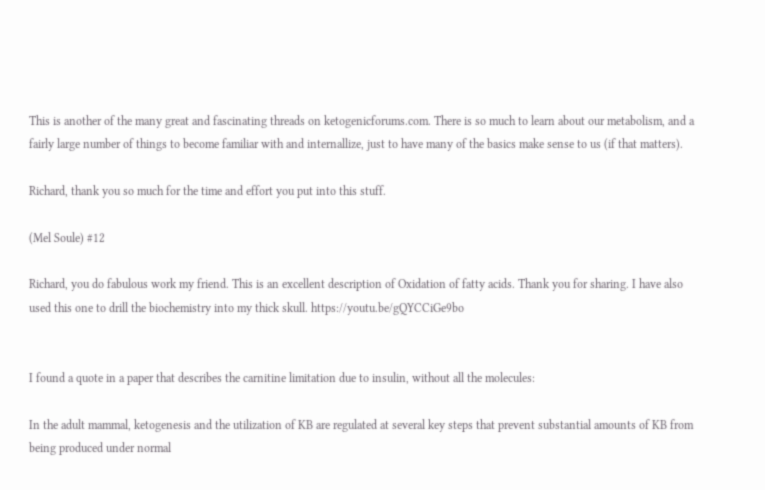This is another of the many great and fascinating threads on ketogenicforums.com. There is so much to learn about our metabolism, and a fairly large number of things to become familiar with and internallize, just to have many of the basics make sense to us (if that matters).

Richard, thank you so much for the time and effort you put into this stuff.

(Mel Soule) #12

Richard, you do fabulous work my friend. This is an excellent description of Oxidation of fatty acids. Thank you for sharing. I have also used this one to drill the biochemistry into my thick skull. https://youtu.be/gQYCCiGe9bo


I found a quote in a paper that describes the carnitine limitation due to insulin, without all the molecules:

In the adult mammal, ketogenesis and the utilization of KB are regulated at several key steps that prevent substantial amounts of KB from being produced under normal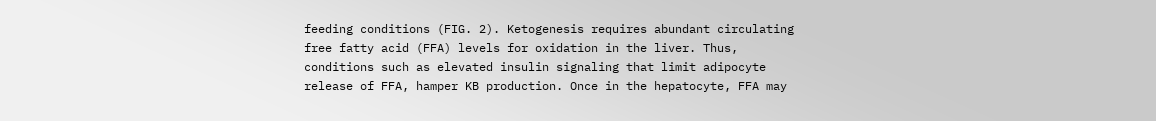feeding conditions (FIG. 2). Ketogenesis requires abundant circulating free fatty acid (FFA) levels for oxidation in the liver. Thus, conditions such as elevated insulin signaling that limit adipocyte release of FFA, hamper KB production. Once in the hepatocyte, FFA may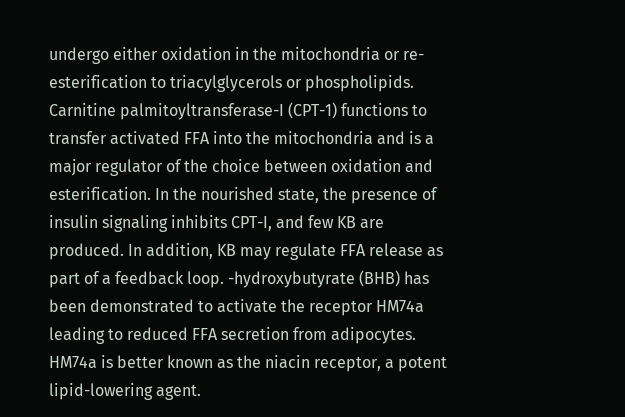undergo either oxidation in the mitochondria or re-esterification to triacylglycerols or phospholipids. Carnitine palmitoyltransferase-I (CPT-1) functions to transfer activated FFA into the mitochondria and is a major regulator of the choice between oxidation and esterification. In the nourished state, the presence of insulin signaling inhibits CPT-I, and few KB are produced. In addition, KB may regulate FFA release as part of a feedback loop. -hydroxybutyrate (BHB) has been demonstrated to activate the receptor HM74a leading to reduced FFA secretion from adipocytes. HM74a is better known as the niacin receptor, a potent lipid-lowering agent.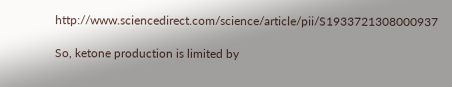http://www.sciencedirect.com/science/article/pii/S1933721308000937

So, ketone production is limited by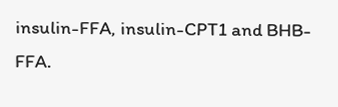insulin-FFA, insulin-CPT1 and BHB-FFA.